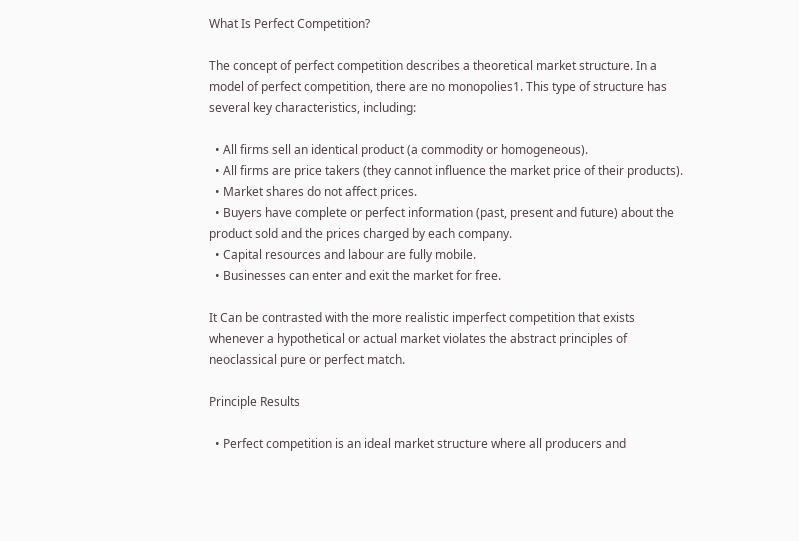What Is Perfect Competition?

The concept of perfect competition describes a theoretical market structure. In a model of perfect competition, there are no monopolies1. This type of structure has several key characteristics, including:

  • All firms sell an identical product (a commodity or homogeneous).
  • All firms are price takers (they cannot influence the market price of their products).
  • Market shares do not affect prices.
  • Buyers have complete or perfect information (past, present and future) about the product sold and the prices charged by each company.
  • Capital resources and labour are fully mobile.
  • Businesses can enter and exit the market for free.

It Can be contrasted with the more realistic imperfect competition that exists whenever a hypothetical or actual market violates the abstract principles of neoclassical pure or perfect match.

Principle Results

  • Perfect competition is an ideal market structure where all producers and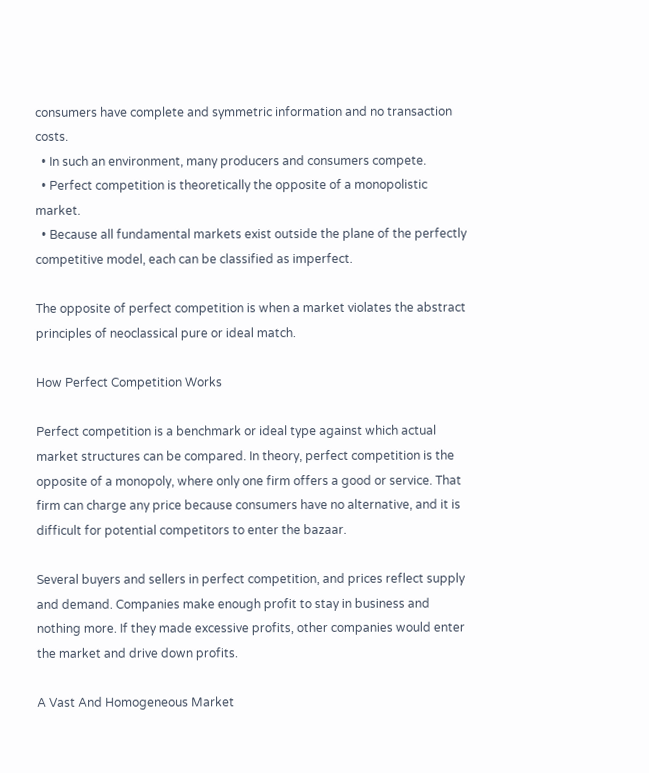consumers have complete and symmetric information and no transaction costs.
  • In such an environment, many producers and consumers compete.
  • Perfect competition is theoretically the opposite of a monopolistic market.
  • Because all fundamental markets exist outside the plane of the perfectly competitive model, each can be classified as imperfect.

The opposite of perfect competition is when a market violates the abstract principles of neoclassical pure or ideal match.

How Perfect Competition Works

Perfect competition is a benchmark or ideal type against which actual market structures can be compared. In theory, perfect competition is the opposite of a monopoly, where only one firm offers a good or service. That firm can charge any price because consumers have no alternative, and it is difficult for potential competitors to enter the bazaar.

Several buyers and sellers in perfect competition, and prices reflect supply and demand. Companies make enough profit to stay in business and nothing more. If they made excessive profits, other companies would enter the market and drive down profits.

A Vast And Homogeneous Market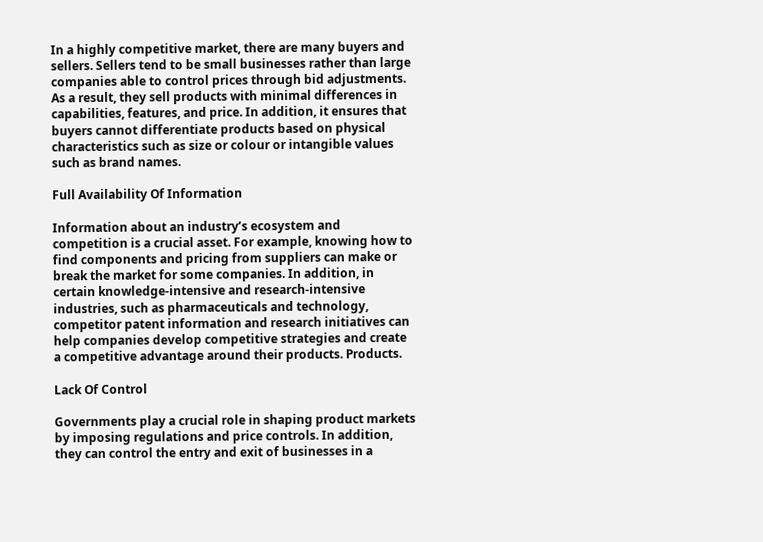In a highly competitive market, there are many buyers and sellers. Sellers tend to be small businesses rather than large companies able to control prices through bid adjustments. As a result, they sell products with minimal differences in capabilities, features, and price. In addition, it ensures that buyers cannot differentiate products based on physical characteristics such as size or colour or intangible values such as brand names.

Full Availability Of Information

Information about an industry’s ecosystem and competition is a crucial asset. For example, knowing how to find components and pricing from suppliers can make or break the market for some companies. In addition, in certain knowledge-intensive and research-intensive industries, such as pharmaceuticals and technology, competitor patent information and research initiatives can help companies develop competitive strategies and create a competitive advantage around their products. Products.

Lack Of Control

Governments play a crucial role in shaping product markets by imposing regulations and price controls. In addition, they can control the entry and exit of businesses in a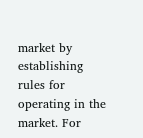market by establishing rules for operating in the market. For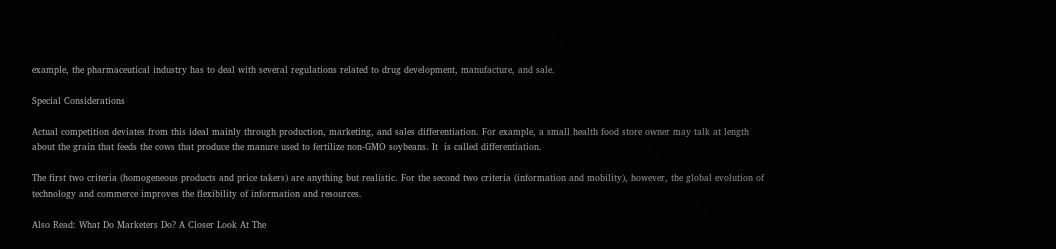example, the pharmaceutical industry has to deal with several regulations related to drug development, manufacture, and sale.

Special Considerations

Actual competition deviates from this ideal mainly through production, marketing, and sales differentiation. For example, a small health food store owner may talk at length about the grain that feeds the cows that produce the manure used to fertilize non-GMO soybeans. It  is called differentiation.

The first two criteria (homogeneous products and price takers) are anything but realistic. For the second two criteria (information and mobility), however, the global evolution of technology and commerce improves the flexibility of information and resources.

Also Read: What Do Marketers Do? A Closer Look At The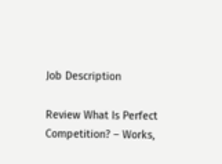Job Description

Review What Is Perfect Competition? – Works,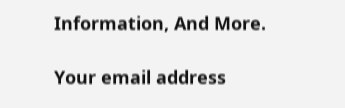Information, And More.

Your email address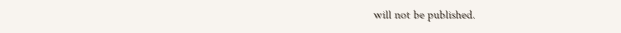will not be published.